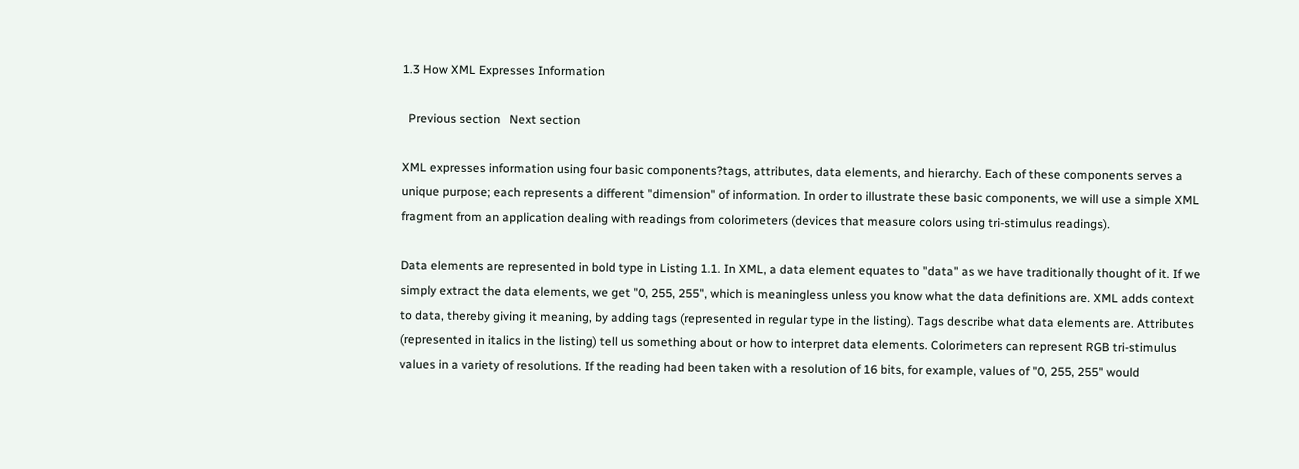1.3 How XML Expresses Information

  Previous section   Next section

XML expresses information using four basic components?tags, attributes, data elements, and hierarchy. Each of these components serves a unique purpose; each represents a different "dimension" of information. In order to illustrate these basic components, we will use a simple XML fragment from an application dealing with readings from colorimeters (devices that measure colors using tri-stimulus readings).

Data elements are represented in bold type in Listing 1.1. In XML, a data element equates to "data" as we have traditionally thought of it. If we simply extract the data elements, we get "0, 255, 255", which is meaningless unless you know what the data definitions are. XML adds context to data, thereby giving it meaning, by adding tags (represented in regular type in the listing). Tags describe what data elements are. Attributes (represented in italics in the listing) tell us something about or how to interpret data elements. Colorimeters can represent RGB tri-stimulus values in a variety of resolutions. If the reading had been taken with a resolution of 16 bits, for example, values of "0, 255, 255" would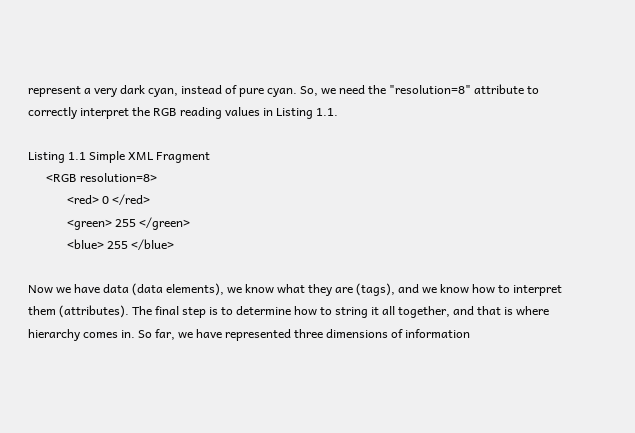represent a very dark cyan, instead of pure cyan. So, we need the "resolution=8" attribute to correctly interpret the RGB reading values in Listing 1.1.

Listing 1.1 Simple XML Fragment
      <RGB resolution=8>
             <red> 0 </red>
             <green> 255 </green>
             <blue> 255 </blue>

Now we have data (data elements), we know what they are (tags), and we know how to interpret them (attributes). The final step is to determine how to string it all together, and that is where hierarchy comes in. So far, we have represented three dimensions of information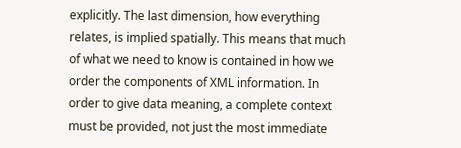explicitly. The last dimension, how everything relates, is implied spatially. This means that much of what we need to know is contained in how we order the components of XML information. In order to give data meaning, a complete context must be provided, not just the most immediate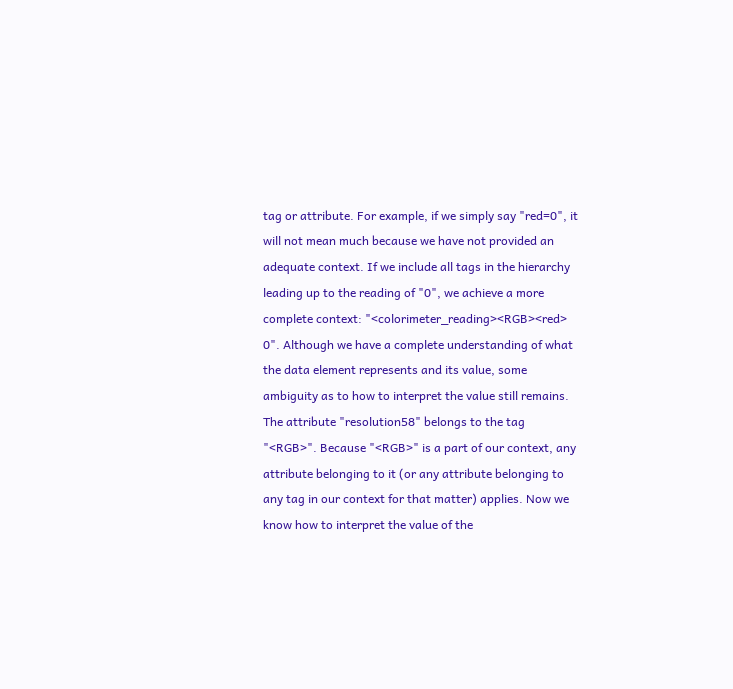tag or attribute. For example, if we simply say "red=0", it will not mean much because we have not provided an adequate context. If we include all tags in the hierarchy leading up to the reading of "0", we achieve a more complete context: "<colorimeter_reading><RGB><red> 0". Although we have a complete understanding of what the data element represents and its value, some ambiguity as to how to interpret the value still remains. The attribute "resolution58" belongs to the tag "<RGB>". Because "<RGB>" is a part of our context, any attribute belonging to it (or any attribute belonging to any tag in our context for that matter) applies. Now we know how to interpret the value of the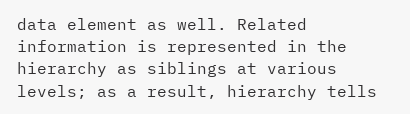data element as well. Related information is represented in the hierarchy as siblings at various levels; as a result, hierarchy tells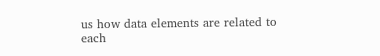us how data elements are related to each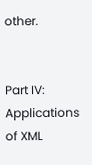other.


Part IV: Applications of XML